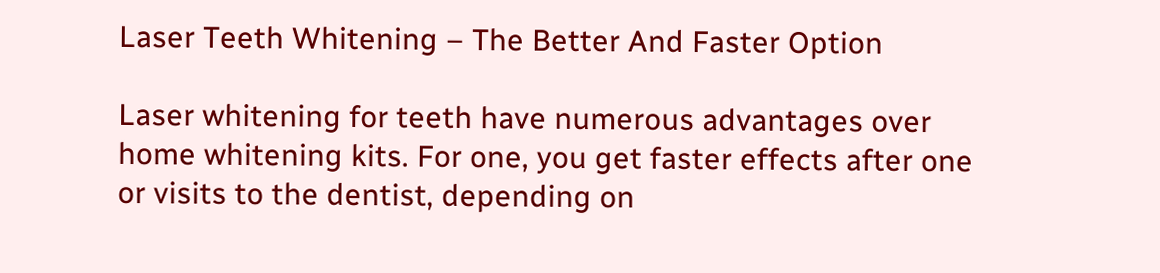Laser Teeth Whitening – The Better And Faster Option

Laser whitening for teeth have numerous advantages over home whitening kits. For one, you get faster effects after one or visits to the dentist, depending on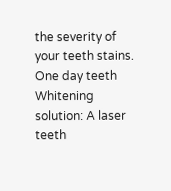the severity of your teeth stains. One day teeth Whitening solution: A laser teeth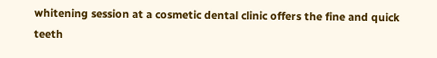whitening session at a cosmetic dental clinic offers the fine and quick teeth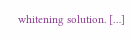whitening solution. […]